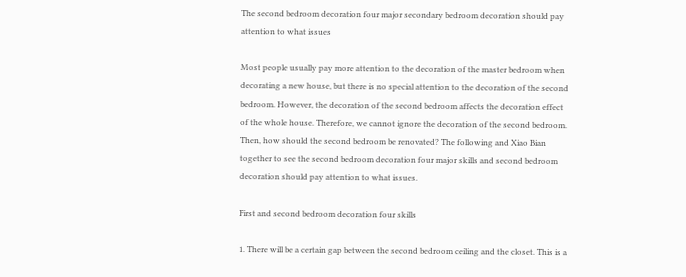The second bedroom decoration four major secondary bedroom decoration should pay attention to what issues

Most people usually pay more attention to the decoration of the master bedroom when decorating a new house, but there is no special attention to the decoration of the second bedroom. However, the decoration of the second bedroom affects the decoration effect of the whole house. Therefore, we cannot ignore the decoration of the second bedroom. Then, how should the second bedroom be renovated? The following and Xiao Bian together to see the second bedroom decoration four major skills and second bedroom decoration should pay attention to what issues.

First and second bedroom decoration four skills

1. There will be a certain gap between the second bedroom ceiling and the closet. This is a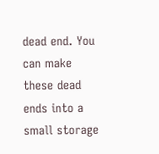dead end. You can make these dead ends into a small storage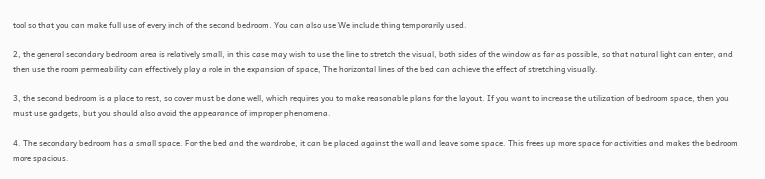tool so that you can make full use of every inch of the second bedroom. You can also use We include thing temporarily used.

2, the general secondary bedroom area is relatively small, in this case may wish to use the line to stretch the visual, both sides of the window as far as possible, so that natural light can enter, and then use the room permeability can effectively play a role in the expansion of space, The horizontal lines of the bed can achieve the effect of stretching visually.

3, the second bedroom is a place to rest, so cover must be done well, which requires you to make reasonable plans for the layout. If you want to increase the utilization of bedroom space, then you must use gadgets, but you should also avoid the appearance of improper phenomena.

4. The secondary bedroom has a small space. For the bed and the wardrobe, it can be placed against the wall and leave some space. This frees up more space for activities and makes the bedroom more spacious.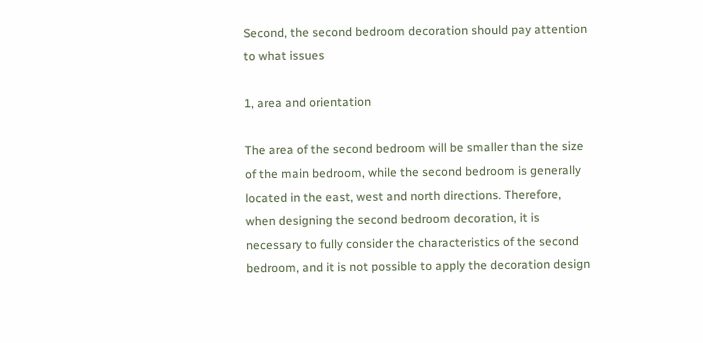Second, the second bedroom decoration should pay attention to what issues

1, area and orientation

The area of the second bedroom will be smaller than the size of the main bedroom, while the second bedroom is generally located in the east, west and north directions. Therefore, when designing the second bedroom decoration, it is necessary to fully consider the characteristics of the second bedroom, and it is not possible to apply the decoration design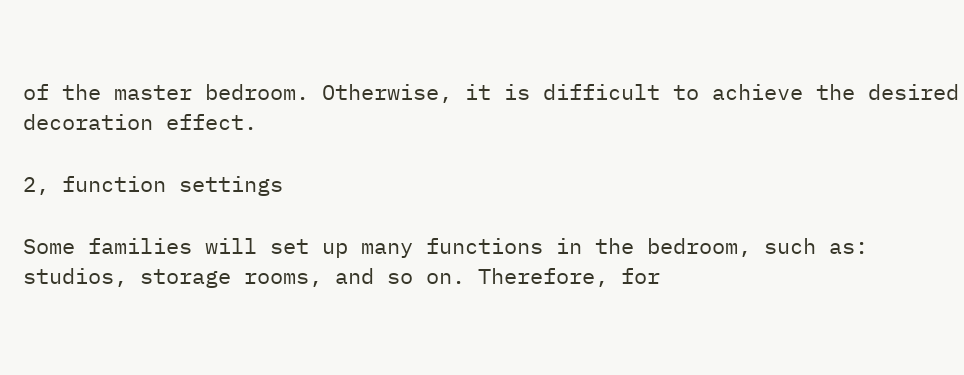of the master bedroom. Otherwise, it is difficult to achieve the desired decoration effect.

2, function settings

Some families will set up many functions in the bedroom, such as: studios, storage rooms, and so on. Therefore, for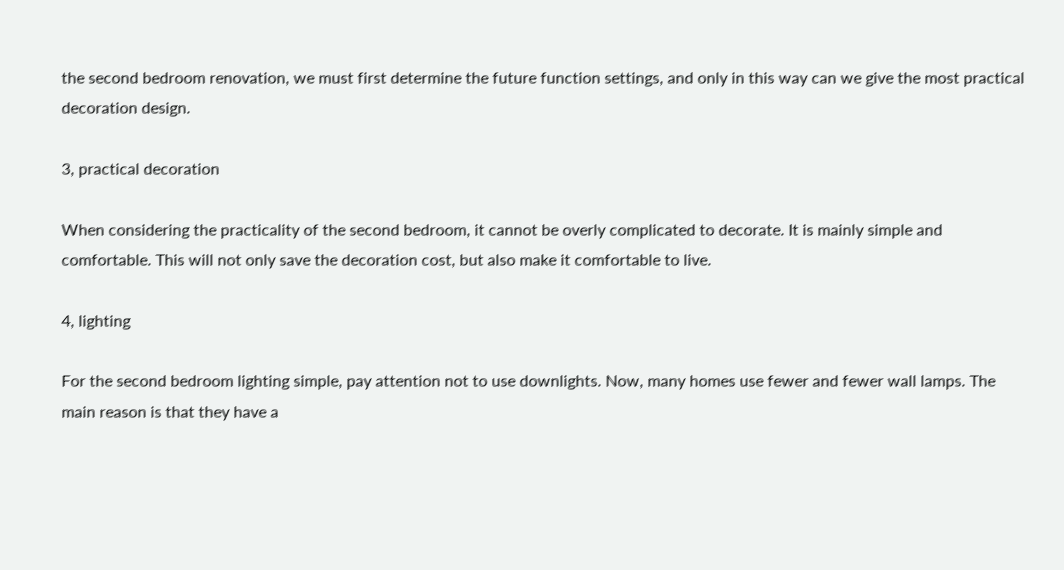the second bedroom renovation, we must first determine the future function settings, and only in this way can we give the most practical decoration design.

3, practical decoration

When considering the practicality of the second bedroom, it cannot be overly complicated to decorate. It is mainly simple and comfortable. This will not only save the decoration cost, but also make it comfortable to live.

4, lighting

For the second bedroom lighting simple, pay attention not to use downlights. Now, many homes use fewer and fewer wall lamps. The main reason is that they have a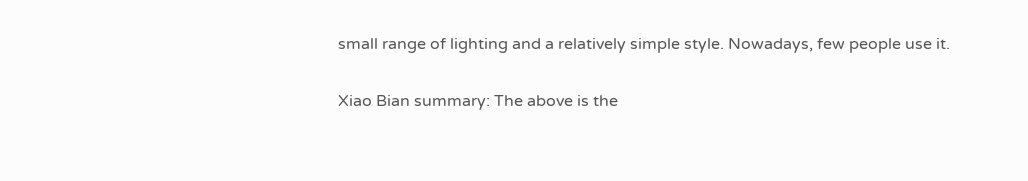small range of lighting and a relatively simple style. Nowadays, few people use it.

Xiao Bian summary: The above is the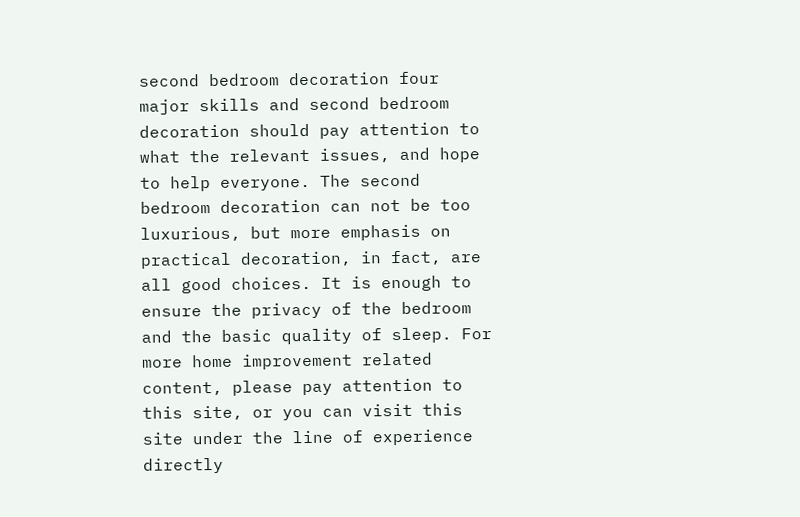second bedroom decoration four major skills and second bedroom decoration should pay attention to what the relevant issues, and hope to help everyone. The second bedroom decoration can not be too luxurious, but more emphasis on practical decoration, in fact, are all good choices. It is enough to ensure the privacy of the bedroom and the basic quality of sleep. For more home improvement related content, please pay attention to this site, or you can visit this site under the line of experience directly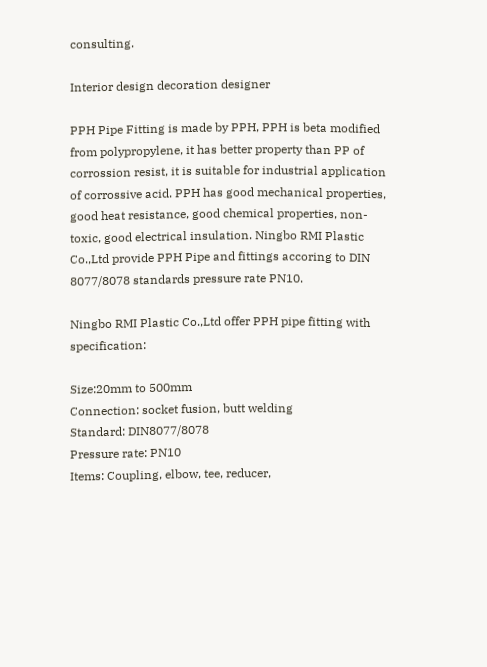consulting.

Interior design decoration designer

PPH Pipe Fitting is made by PPH, PPH is beta modified from polypropylene, it has better property than PP of corrossion resist, it is suitable for industrial application of corrossive acid. PPH has good mechanical properties, good heat resistance, good chemical properties, non-toxic, good electrical insulation. Ningbo RMI Plastic Co.,Ltd provide PPH Pipe and fittings accoring to DIN 8077/8078 standards pressure rate PN10.

Ningbo RMI Plastic Co.,Ltd offer PPH pipe fitting with specification:

Size:20mm to 500mm
Connection: socket fusion, butt welding
Standard: DIN8077/8078
Pressure rate: PN10
Items: Coupling, elbow, tee, reducer,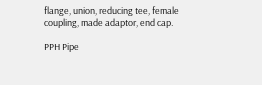flange, union, reducing tee, female coupling, made adaptor, end cap.

PPH Pipe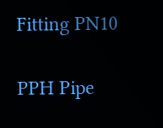Fitting PN10

PPH Pipe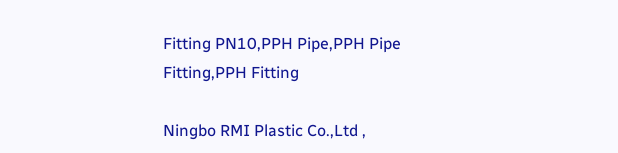Fitting PN10,PPH Pipe,PPH Pipe Fitting,PPH Fitting

Ningbo RMI Plastic Co.,Ltd ,